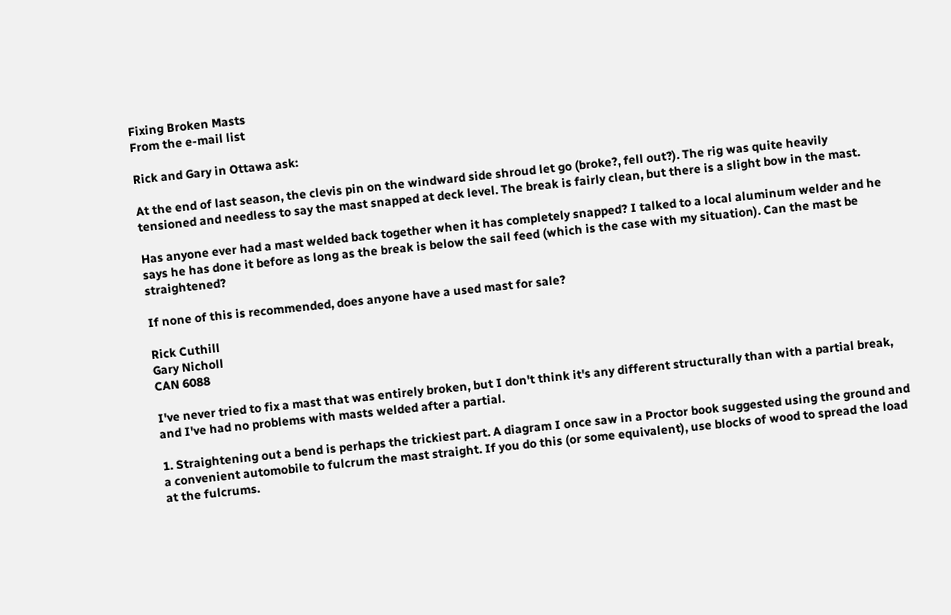Fixing Broken Masts
From the e-mail list

Rick and Gary in Ottawa ask:

At the end of last season, the clevis pin on the windward side shroud let go (broke?, fell out?). The rig was quite heavily tensioned and needless to say the mast snapped at deck level. The break is fairly clean, but there is a slight bow in the mast.

Has anyone ever had a mast welded back together when it has completely snapped? I talked to a local aluminum welder and he says he has done it before as long as the break is below the sail feed (which is the case with my situation). Can the mast be straightened?

If none of this is recommended, does anyone have a used mast for sale?

Rick Cuthill
Gary Nicholl
CAN 6088

I've never tried to fix a mast that was entirely broken, but I don't think it's any different structurally than with a partial break, and I've had no problems with masts welded after a partial.

1. Straightening out a bend is perhaps the trickiest part. A diagram I once saw in a Proctor book suggested using the ground and a convenient automobile to fulcrum the mast straight. If you do this (or some equivalent), use blocks of wood to spread the load at the fulcrums.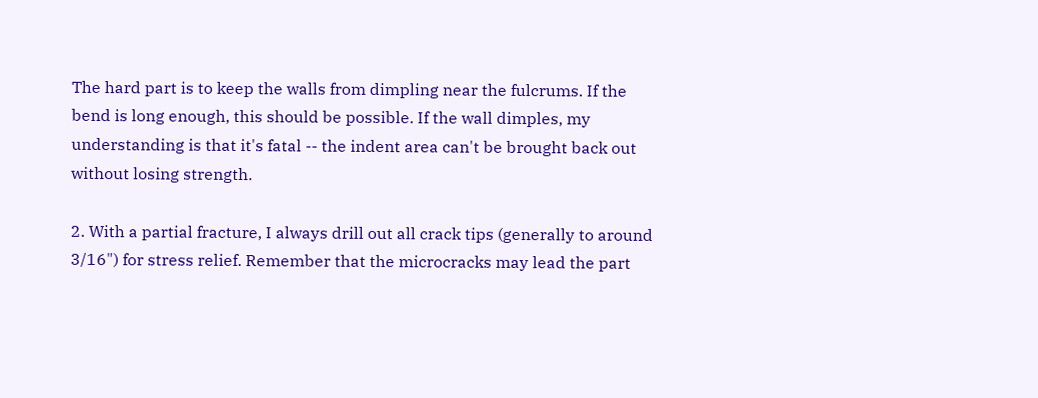The hard part is to keep the walls from dimpling near the fulcrums. If the bend is long enough, this should be possible. If the wall dimples, my understanding is that it's fatal -- the indent area can't be brought back out without losing strength.

2. With a partial fracture, I always drill out all crack tips (generally to around 3/16") for stress relief. Remember that the microcracks may lead the part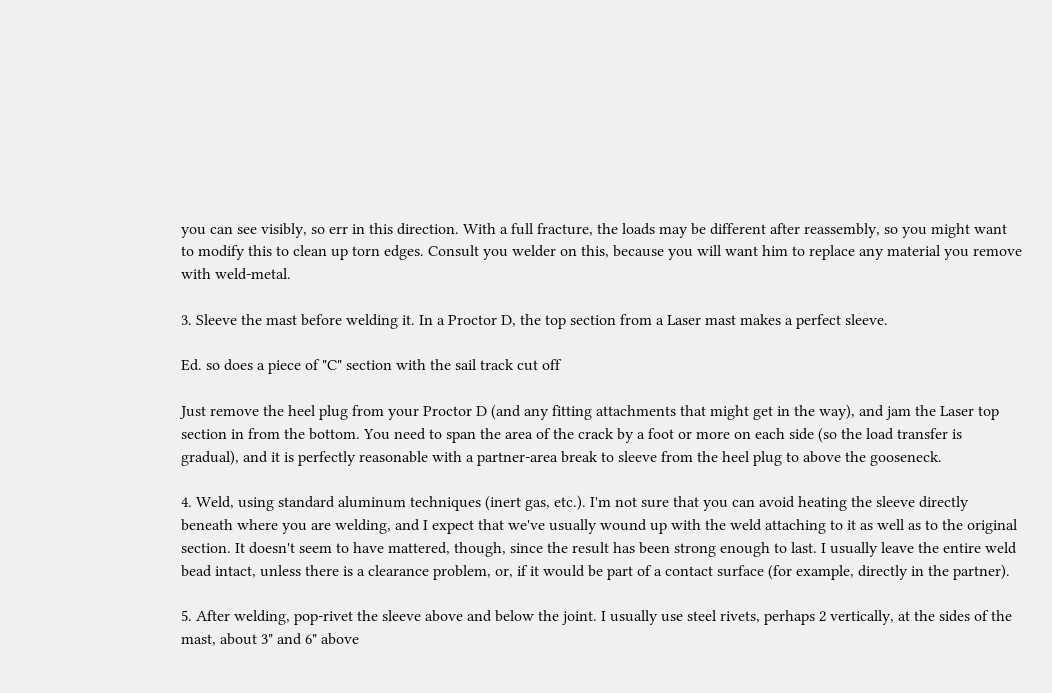you can see visibly, so err in this direction. With a full fracture, the loads may be different after reassembly, so you might want to modify this to clean up torn edges. Consult you welder on this, because you will want him to replace any material you remove with weld-metal.

3. Sleeve the mast before welding it. In a Proctor D, the top section from a Laser mast makes a perfect sleeve.

Ed. so does a piece of "C" section with the sail track cut off

Just remove the heel plug from your Proctor D (and any fitting attachments that might get in the way), and jam the Laser top section in from the bottom. You need to span the area of the crack by a foot or more on each side (so the load transfer is gradual), and it is perfectly reasonable with a partner-area break to sleeve from the heel plug to above the gooseneck.

4. Weld, using standard aluminum techniques (inert gas, etc.). I'm not sure that you can avoid heating the sleeve directly beneath where you are welding, and I expect that we've usually wound up with the weld attaching to it as well as to the original section. It doesn't seem to have mattered, though, since the result has been strong enough to last. I usually leave the entire weld bead intact, unless there is a clearance problem, or, if it would be part of a contact surface (for example, directly in the partner).

5. After welding, pop-rivet the sleeve above and below the joint. I usually use steel rivets, perhaps 2 vertically, at the sides of the mast, about 3" and 6" above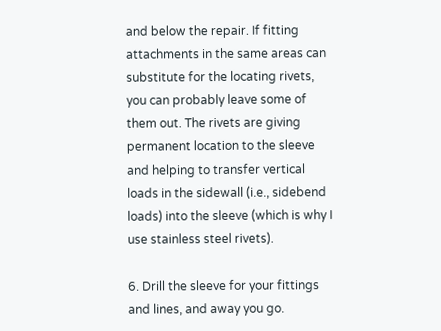and below the repair. If fitting attachments in the same areas can substitute for the locating rivets, you can probably leave some of them out. The rivets are giving permanent location to the sleeve and helping to transfer vertical loads in the sidewall (i.e., sidebend loads) into the sleeve (which is why I use stainless steel rivets).

6. Drill the sleeve for your fittings and lines, and away you go.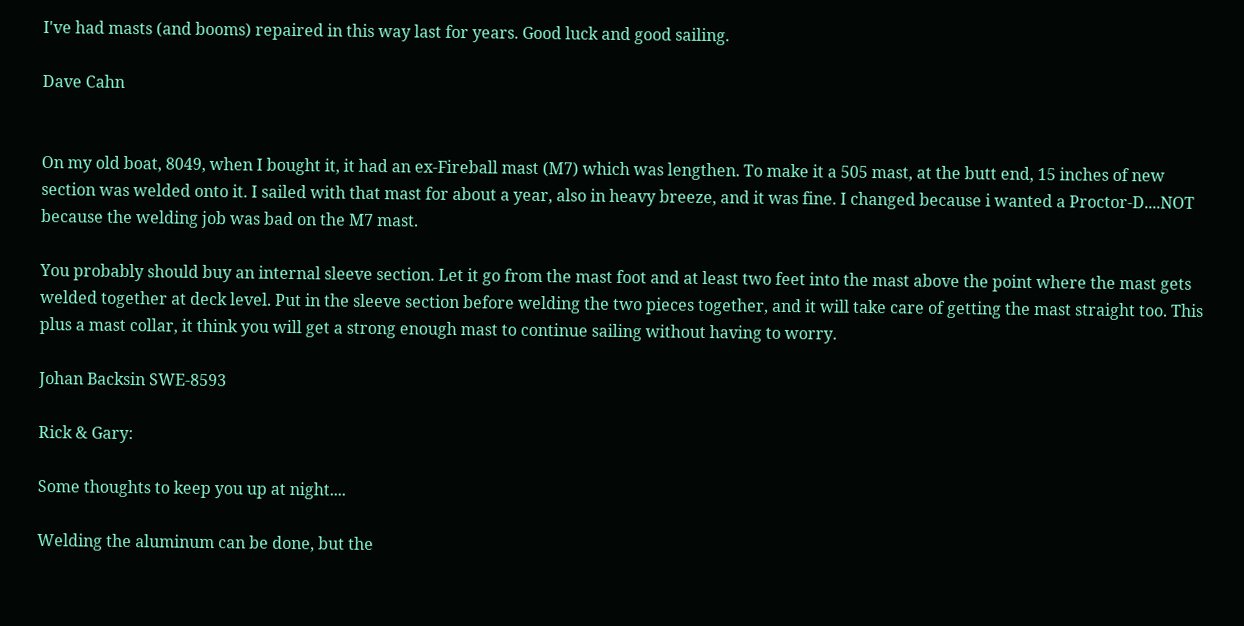I've had masts (and booms) repaired in this way last for years. Good luck and good sailing.

Dave Cahn


On my old boat, 8049, when I bought it, it had an ex-Fireball mast (M7) which was lengthen. To make it a 505 mast, at the butt end, 15 inches of new section was welded onto it. I sailed with that mast for about a year, also in heavy breeze, and it was fine. I changed because i wanted a Proctor-D....NOT because the welding job was bad on the M7 mast.

You probably should buy an internal sleeve section. Let it go from the mast foot and at least two feet into the mast above the point where the mast gets welded together at deck level. Put in the sleeve section before welding the two pieces together, and it will take care of getting the mast straight too. This plus a mast collar, it think you will get a strong enough mast to continue sailing without having to worry.

Johan Backsin SWE-8593

Rick & Gary:

Some thoughts to keep you up at night....

Welding the aluminum can be done, but the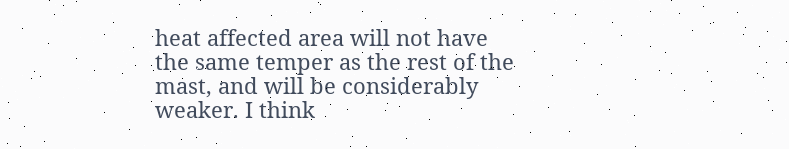heat affected area will not have the same temper as the rest of the mast, and will be considerably weaker. I think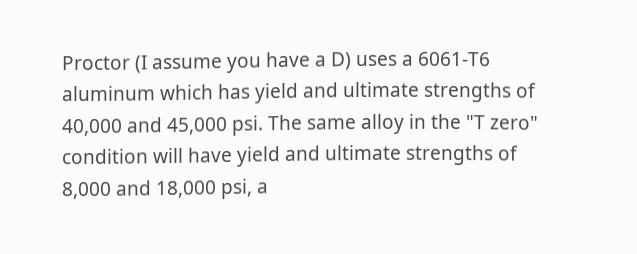Proctor (I assume you have a D) uses a 6061-T6 aluminum which has yield and ultimate strengths of 40,000 and 45,000 psi. The same alloy in the "T zero" condition will have yield and ultimate strengths of 8,000 and 18,000 psi, a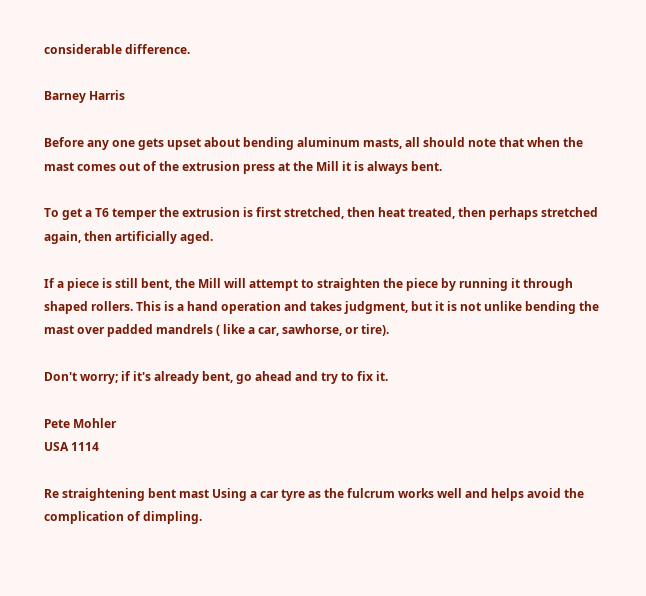considerable difference.

Barney Harris

Before any one gets upset about bending aluminum masts, all should note that when the mast comes out of the extrusion press at the Mill it is always bent.

To get a T6 temper the extrusion is first stretched, then heat treated, then perhaps stretched again, then artificially aged.

If a piece is still bent, the Mill will attempt to straighten the piece by running it through shaped rollers. This is a hand operation and takes judgment, but it is not unlike bending the mast over padded mandrels ( like a car, sawhorse, or tire).

Don't worry; if it's already bent, go ahead and try to fix it.

Pete Mohler
USA 1114

Re straightening bent mast Using a car tyre as the fulcrum works well and helps avoid the complication of dimpling.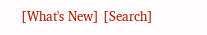[What's New] [Search]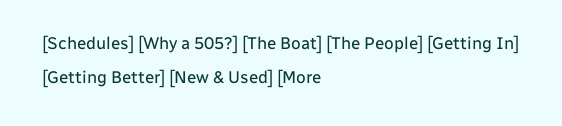[Schedules] [Why a 505?] [The Boat] [The People] [Getting In] [Getting Better] [New & Used] [More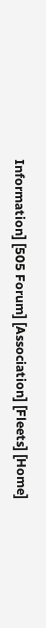Information] [505 Forum] [Association] [Fleets] [Home]